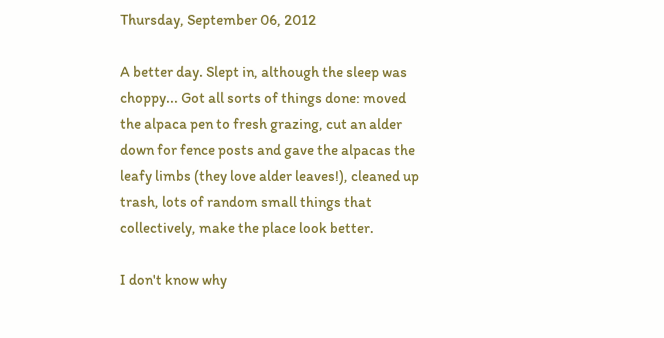Thursday, September 06, 2012

A better day. Slept in, although the sleep was choppy... Got all sorts of things done: moved the alpaca pen to fresh grazing, cut an alder down for fence posts and gave the alpacas the leafy limbs (they love alder leaves!), cleaned up trash, lots of random small things that collectively, make the place look better.

I don't know why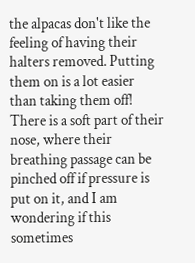the alpacas don't like the feeling of having their halters removed. Putting them on is a lot easier than taking them off! There is a soft part of their nose, where their breathing passage can be pinched off if pressure is put on it, and I am wondering if this sometimes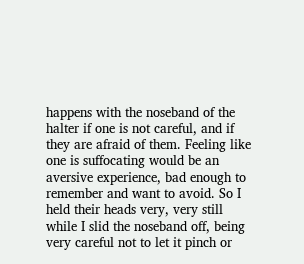happens with the noseband of the halter if one is not careful, and if they are afraid of them. Feeling like one is suffocating would be an aversive experience, bad enough to remember and want to avoid. So I held their heads very, very still while I slid the noseband off, being very careful not to let it pinch or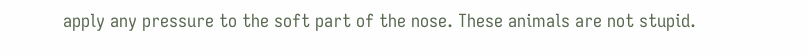apply any pressure to the soft part of the nose. These animals are not stupid.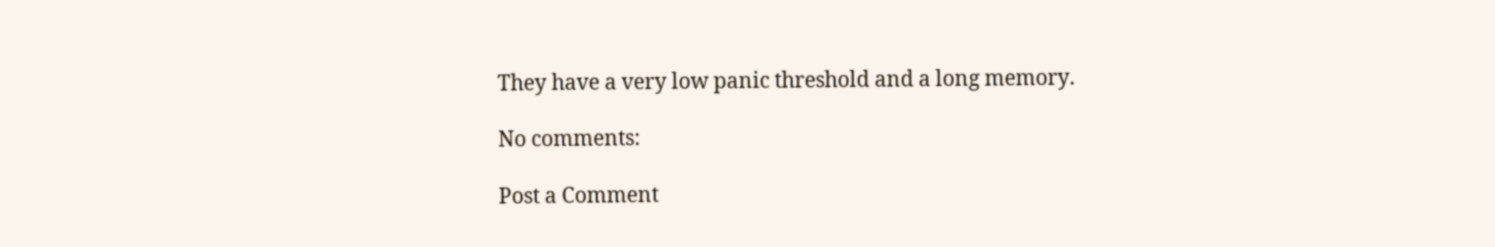They have a very low panic threshold and a long memory.

No comments:

Post a Comment